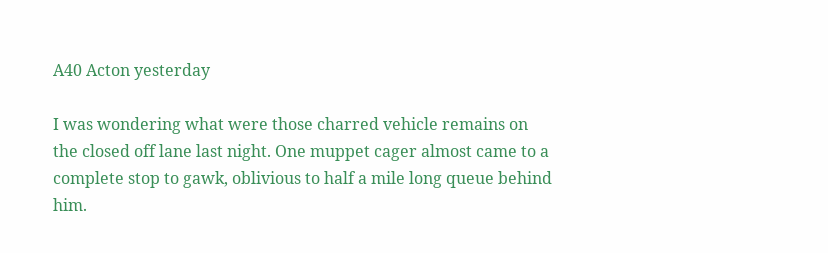A40 Acton yesterday

I was wondering what were those charred vehicle remains on the closed off lane last night. One muppet cager almost came to a complete stop to gawk, oblivious to half a mile long queue behind him.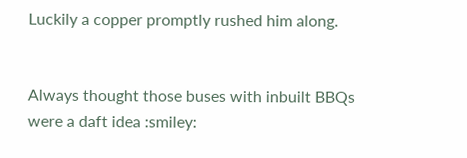Luckily a copper promptly rushed him along.


Always thought those buses with inbuilt BBQs were a daft idea :smiley: